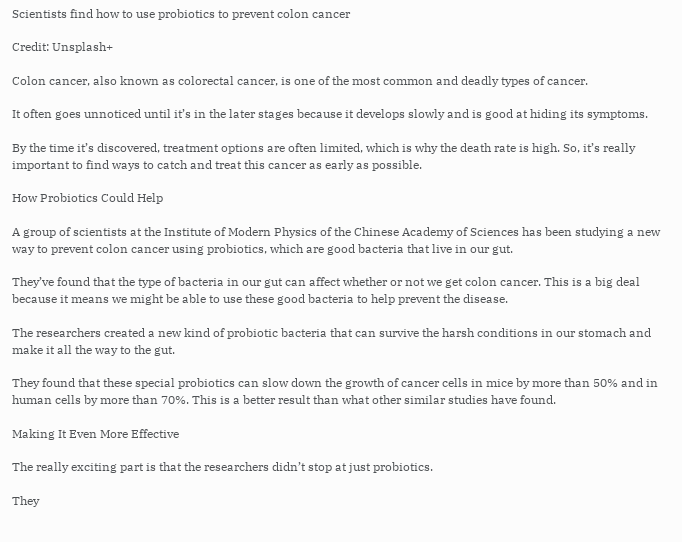Scientists find how to use probiotics to prevent colon cancer

Credit: Unsplash+

Colon cancer, also known as colorectal cancer, is one of the most common and deadly types of cancer.

It often goes unnoticed until it’s in the later stages because it develops slowly and is good at hiding its symptoms.

By the time it’s discovered, treatment options are often limited, which is why the death rate is high. So, it’s really important to find ways to catch and treat this cancer as early as possible.

How Probiotics Could Help

A group of scientists at the Institute of Modern Physics of the Chinese Academy of Sciences has been studying a new way to prevent colon cancer using probiotics, which are good bacteria that live in our gut.

They’ve found that the type of bacteria in our gut can affect whether or not we get colon cancer. This is a big deal because it means we might be able to use these good bacteria to help prevent the disease.

The researchers created a new kind of probiotic bacteria that can survive the harsh conditions in our stomach and make it all the way to the gut.

They found that these special probiotics can slow down the growth of cancer cells in mice by more than 50% and in human cells by more than 70%. This is a better result than what other similar studies have found.

Making It Even More Effective

The really exciting part is that the researchers didn’t stop at just probiotics.

They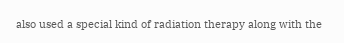also used a special kind of radiation therapy along with the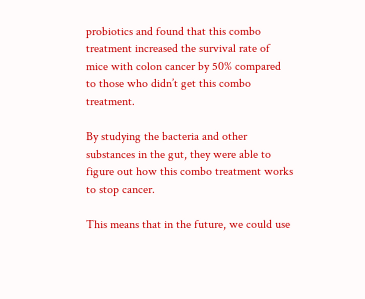probiotics and found that this combo treatment increased the survival rate of mice with colon cancer by 50% compared to those who didn’t get this combo treatment.

By studying the bacteria and other substances in the gut, they were able to figure out how this combo treatment works to stop cancer.

This means that in the future, we could use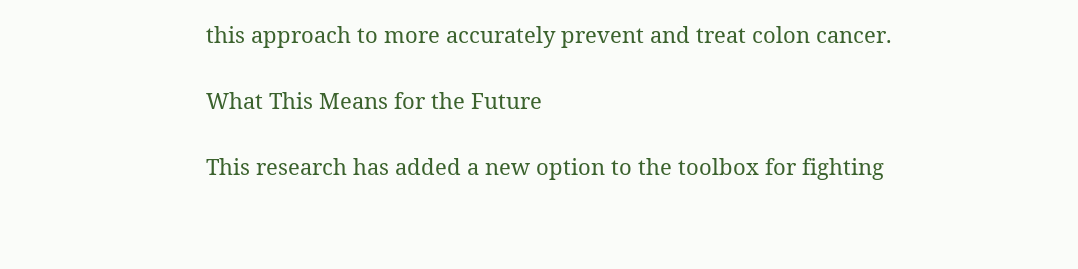this approach to more accurately prevent and treat colon cancer.

What This Means for the Future

This research has added a new option to the toolbox for fighting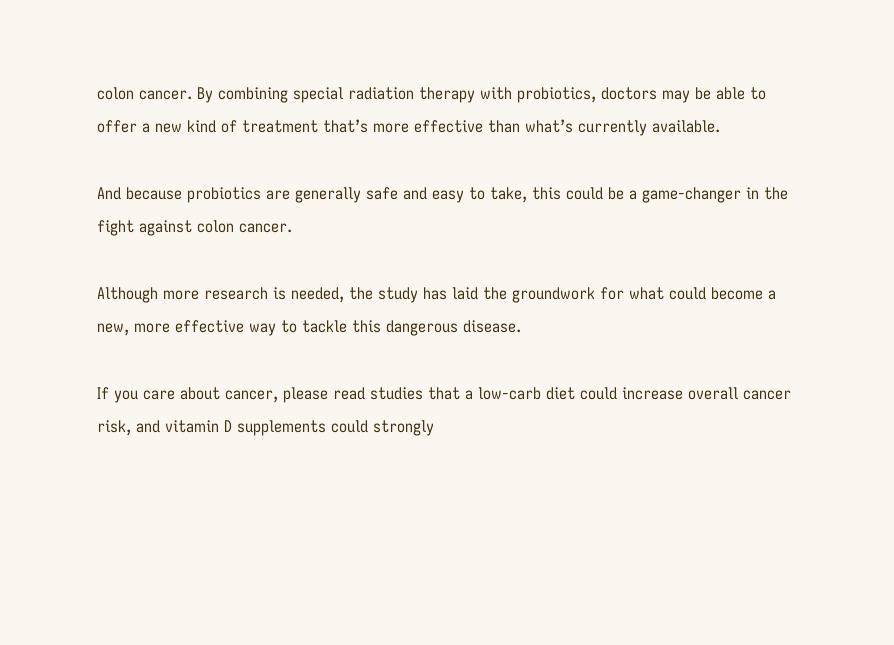colon cancer. By combining special radiation therapy with probiotics, doctors may be able to offer a new kind of treatment that’s more effective than what’s currently available.

And because probiotics are generally safe and easy to take, this could be a game-changer in the fight against colon cancer.

Although more research is needed, the study has laid the groundwork for what could become a new, more effective way to tackle this dangerous disease.

If you care about cancer, please read studies that a low-carb diet could increase overall cancer risk, and vitamin D supplements could strongly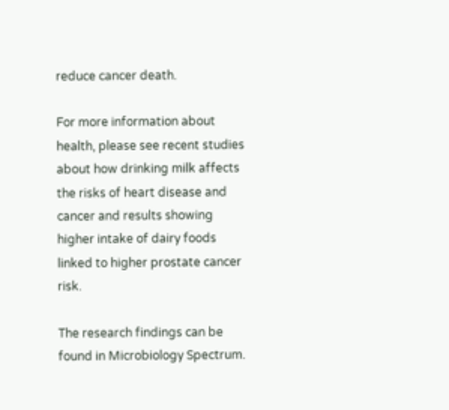reduce cancer death.

For more information about health, please see recent studies about how drinking milk affects the risks of heart disease and cancer and results showing higher intake of dairy foods linked to higher prostate cancer risk.

The research findings can be found in Microbiology Spectrum.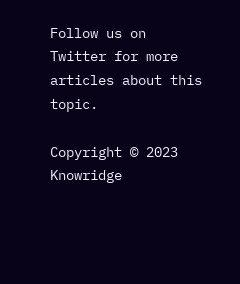Follow us on Twitter for more articles about this topic.

Copyright © 2023 Knowridge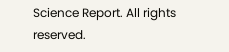Science Report. All rights reserved.